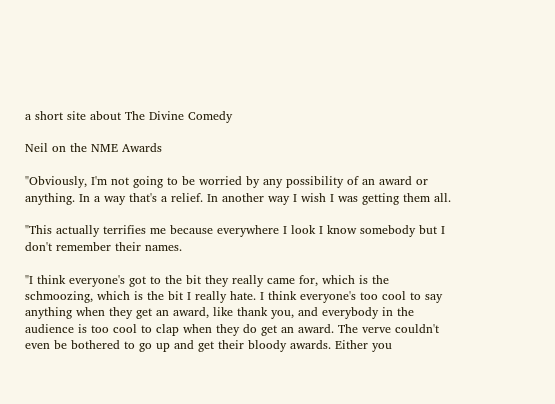a short site about The Divine Comedy

Neil on the NME Awards

"Obviously, I'm not going to be worried by any possibility of an award or anything. In a way that's a relief. In another way I wish I was getting them all.

"This actually terrifies me because everywhere I look I know somebody but I don't remember their names.

"I think everyone's got to the bit they really came for, which is the schmoozing, which is the bit I really hate. I think everyone's too cool to say anything when they get an award, like thank you, and everybody in the audience is too cool to clap when they do get an award. The verve couldn't even be bothered to go up and get their bloody awards. Either you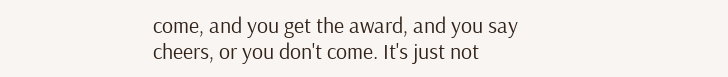come, and you get the award, and you say cheers, or you don't come. It's just not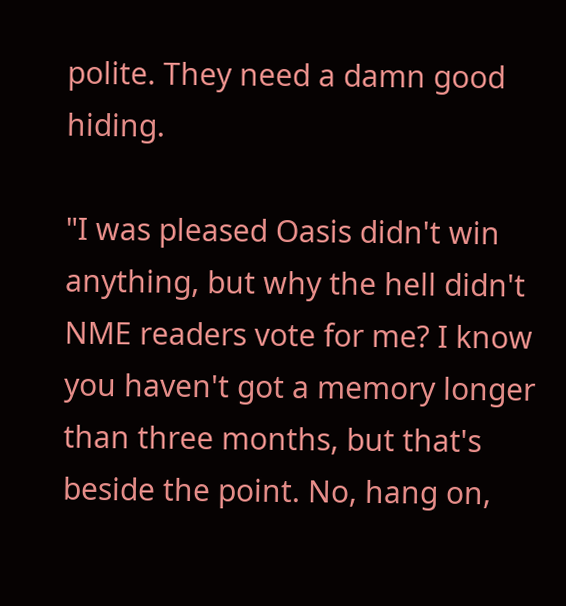polite. They need a damn good hiding.

"I was pleased Oasis didn't win anything, but why the hell didn't NME readers vote for me? I know you haven't got a memory longer than three months, but that's beside the point. No, hang on,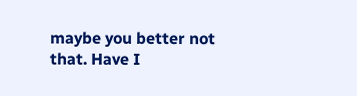maybe you better not that. Have I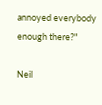annoyed everybody enough there?"

Neil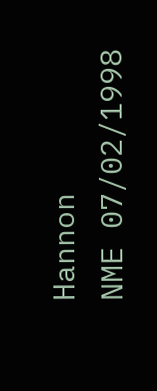Hannon
NME 07/02/1998